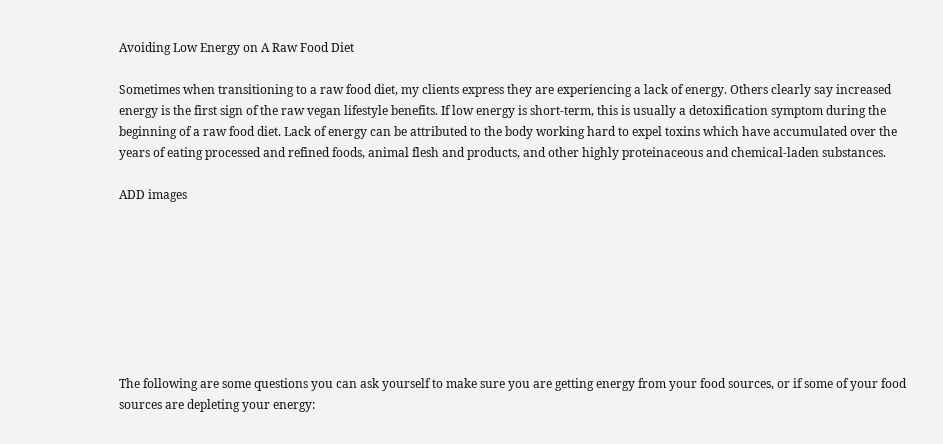Avoiding Low Energy on A Raw Food Diet

Sometimes when transitioning to a raw food diet, my clients express they are experiencing a lack of energy. Others clearly say increased energy is the first sign of the raw vegan lifestyle benefits. If low energy is short-term, this is usually a detoxification symptom during the beginning of a raw food diet. Lack of energy can be attributed to the body working hard to expel toxins which have accumulated over the years of eating processed and refined foods, animal flesh and products, and other highly proteinaceous and chemical-laden substances.

ADD images








The following are some questions you can ask yourself to make sure you are getting energy from your food sources, or if some of your food sources are depleting your energy: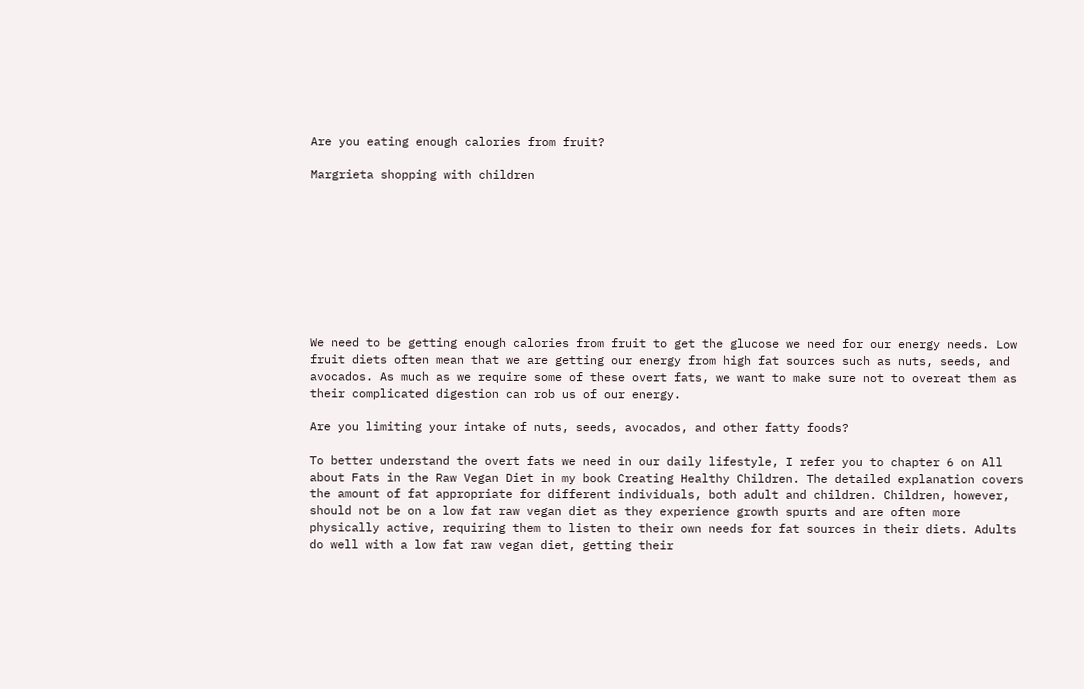Are you eating enough calories from fruit?

Margrieta shopping with children









We need to be getting enough calories from fruit to get the glucose we need for our energy needs. Low fruit diets often mean that we are getting our energy from high fat sources such as nuts, seeds, and avocados. As much as we require some of these overt fats, we want to make sure not to overeat them as their complicated digestion can rob us of our energy.

Are you limiting your intake of nuts, seeds, avocados, and other fatty foods?

To better understand the overt fats we need in our daily lifestyle, I refer you to chapter 6 on All about Fats in the Raw Vegan Diet in my book Creating Healthy Children. The detailed explanation covers the amount of fat appropriate for different individuals, both adult and children. Children, however, should not be on a low fat raw vegan diet as they experience growth spurts and are often more physically active, requiring them to listen to their own needs for fat sources in their diets. Adults do well with a low fat raw vegan diet, getting their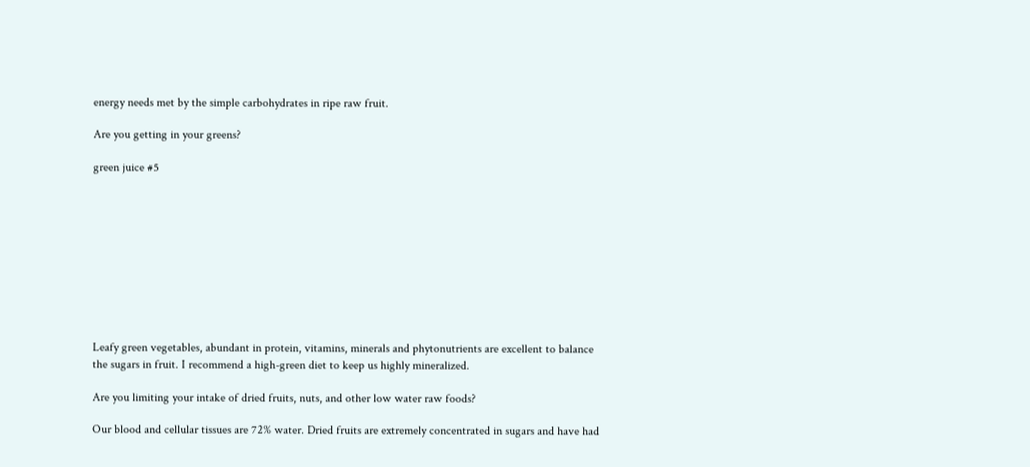energy needs met by the simple carbohydrates in ripe raw fruit.

Are you getting in your greens?

green juice #5










Leafy green vegetables, abundant in protein, vitamins, minerals and phytonutrients are excellent to balance the sugars in fruit. I recommend a high-green diet to keep us highly mineralized.

Are you limiting your intake of dried fruits, nuts, and other low water raw foods?

Our blood and cellular tissues are 72% water. Dried fruits are extremely concentrated in sugars and have had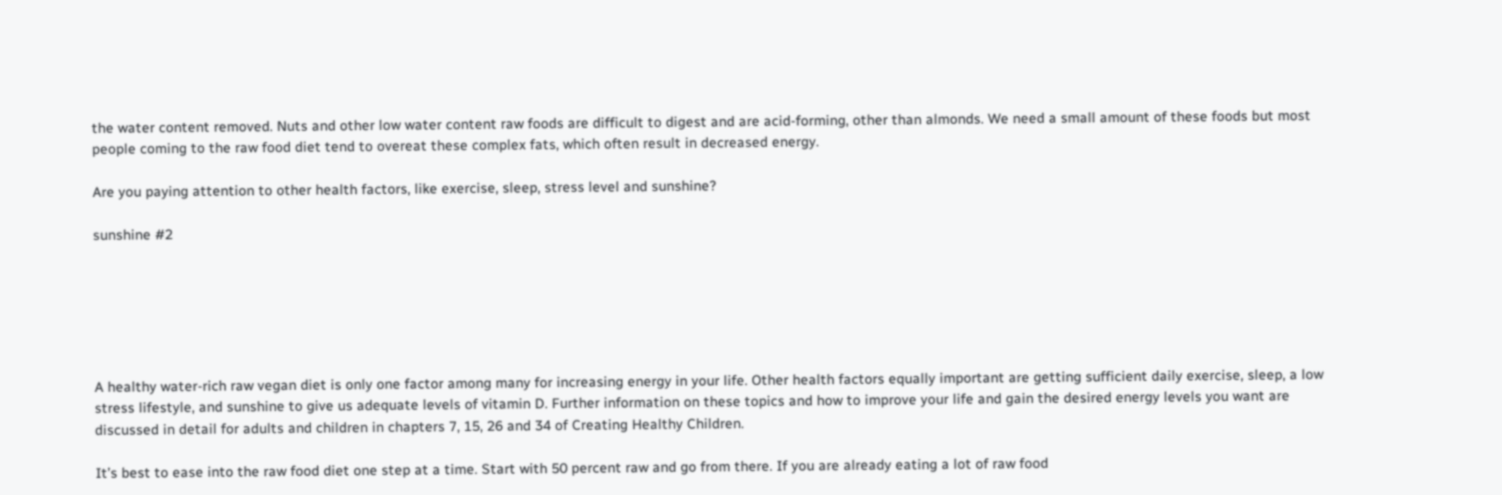the water content removed. Nuts and other low water content raw foods are difficult to digest and are acid-forming, other than almonds. We need a small amount of these foods but most people coming to the raw food diet tend to overeat these complex fats, which often result in decreased energy.

Are you paying attention to other health factors, like exercise, sleep, stress level and sunshine?

sunshine #2






A healthy water-rich raw vegan diet is only one factor among many for increasing energy in your life. Other health factors equally important are getting sufficient daily exercise, sleep, a low stress lifestyle, and sunshine to give us adequate levels of vitamin D. Further information on these topics and how to improve your life and gain the desired energy levels you want are discussed in detail for adults and children in chapters 7, 15, 26 and 34 of Creating Healthy Children.

It’s best to ease into the raw food diet one step at a time. Start with 50 percent raw and go from there. If you are already eating a lot of raw food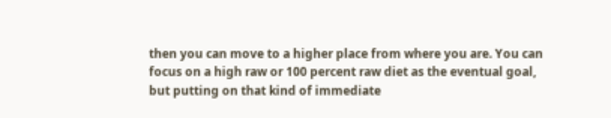then you can move to a higher place from where you are. You can focus on a high raw or 100 percent raw diet as the eventual goal, but putting on that kind of immediate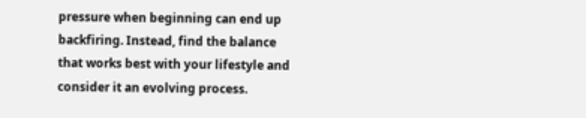pressure when beginning can end up backfiring. Instead, find the balance that works best with your lifestyle and consider it an evolving process.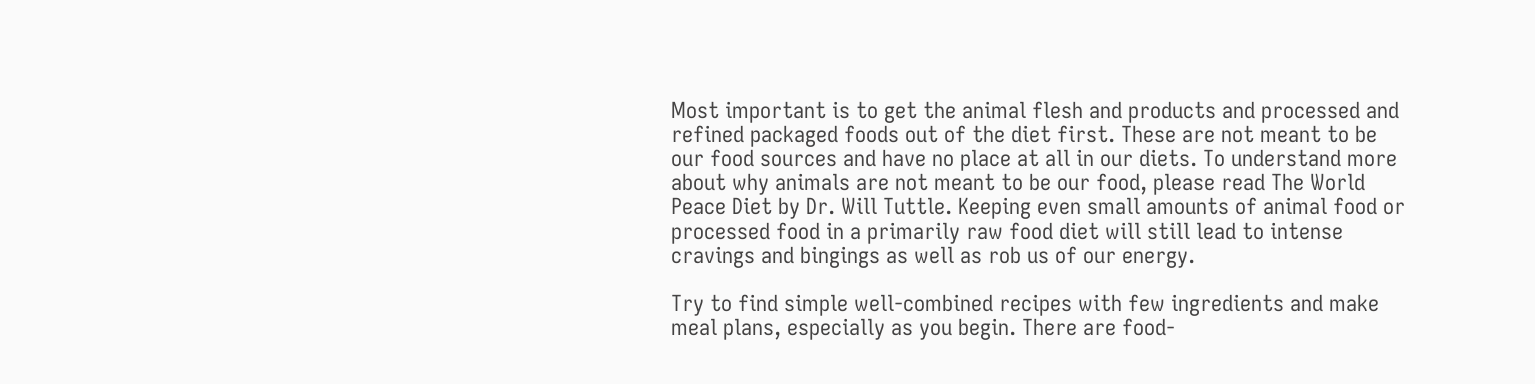Most important is to get the animal flesh and products and processed and refined packaged foods out of the diet first. These are not meant to be our food sources and have no place at all in our diets. To understand more about why animals are not meant to be our food, please read The World Peace Diet by Dr. Will Tuttle. Keeping even small amounts of animal food or processed food in a primarily raw food diet will still lead to intense cravings and bingings as well as rob us of our energy.

Try to find simple well-combined recipes with few ingredients and make meal plans, especially as you begin. There are food-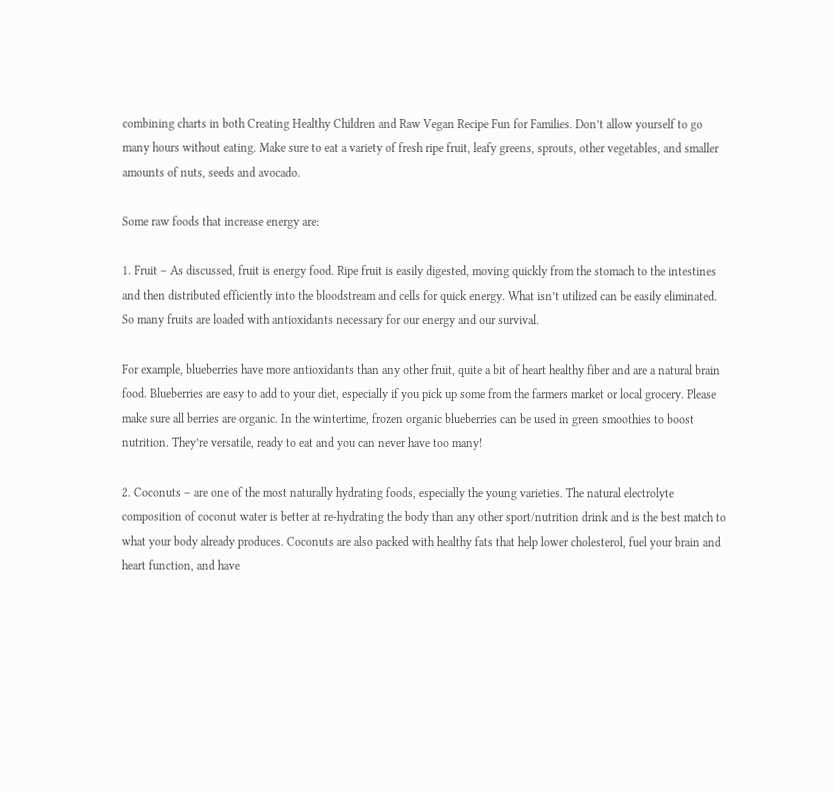combining charts in both Creating Healthy Children and Raw Vegan Recipe Fun for Families. Don’t allow yourself to go many hours without eating. Make sure to eat a variety of fresh ripe fruit, leafy greens, sprouts, other vegetables, and smaller amounts of nuts, seeds and avocado.

Some raw foods that increase energy are:

1. Fruit – As discussed, fruit is energy food. Ripe fruit is easily digested, moving quickly from the stomach to the intestines and then distributed efficiently into the bloodstream and cells for quick energy. What isn’t utilized can be easily eliminated. So many fruits are loaded with antioxidants necessary for our energy and our survival.

For example, blueberries have more antioxidants than any other fruit, quite a bit of heart healthy fiber and are a natural brain food. Blueberries are easy to add to your diet, especially if you pick up some from the farmers market or local grocery. Please make sure all berries are organic. In the wintertime, frozen organic blueberries can be used in green smoothies to boost nutrition. They’re versatile, ready to eat and you can never have too many!

2. Coconuts – are one of the most naturally hydrating foods, especially the young varieties. The natural electrolyte composition of coconut water is better at re-hydrating the body than any other sport/nutrition drink and is the best match to what your body already produces. Coconuts are also packed with healthy fats that help lower cholesterol, fuel your brain and heart function, and have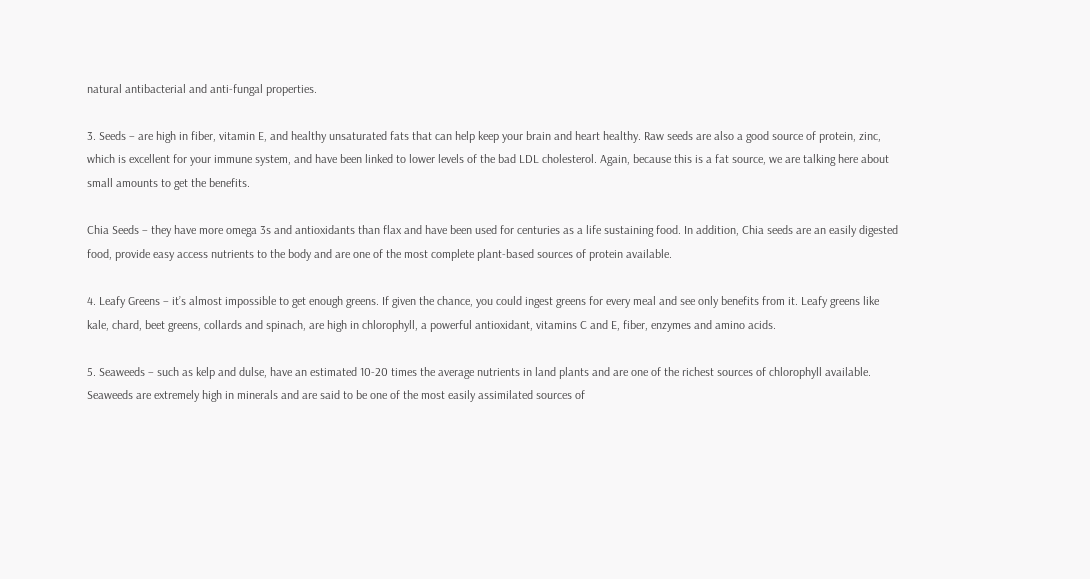natural antibacterial and anti-fungal properties.

3. Seeds – are high in fiber, vitamin E, and healthy unsaturated fats that can help keep your brain and heart healthy. Raw seeds are also a good source of protein, zinc, which is excellent for your immune system, and have been linked to lower levels of the bad LDL cholesterol. Again, because this is a fat source, we are talking here about small amounts to get the benefits.

Chia Seeds – they have more omega 3s and antioxidants than flax and have been used for centuries as a life sustaining food. In addition, Chia seeds are an easily digested food, provide easy access nutrients to the body and are one of the most complete plant-based sources of protein available.

4. Leafy Greens – it’s almost impossible to get enough greens. If given the chance, you could ingest greens for every meal and see only benefits from it. Leafy greens like kale, chard, beet greens, collards and spinach, are high in chlorophyll, a powerful antioxidant, vitamins C and E, fiber, enzymes and amino acids.

5. Seaweeds – such as kelp and dulse, have an estimated 10-20 times the average nutrients in land plants and are one of the richest sources of chlorophyll available. Seaweeds are extremely high in minerals and are said to be one of the most easily assimilated sources of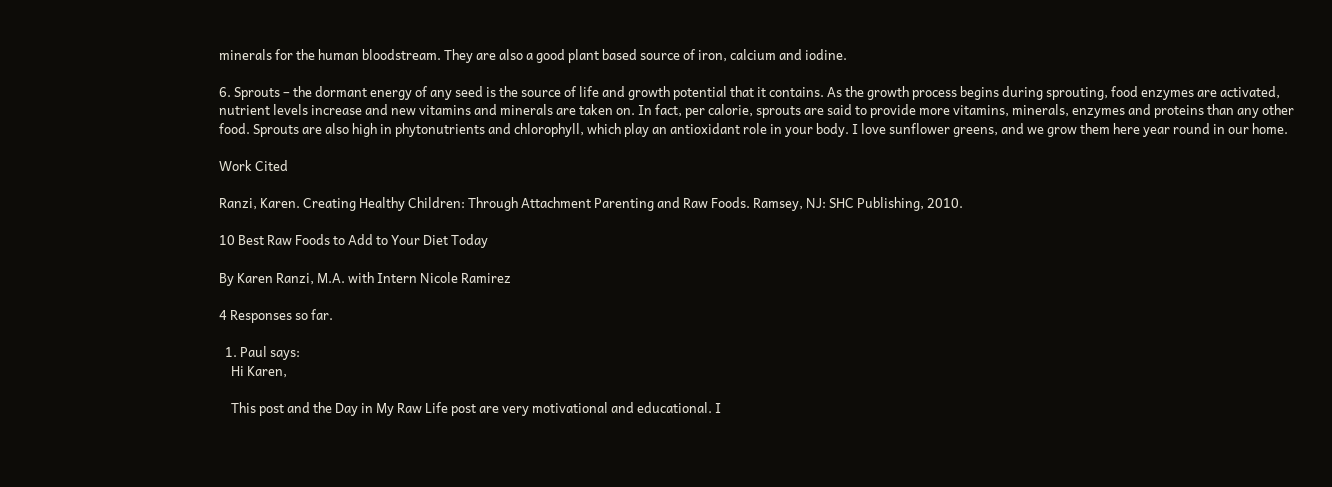minerals for the human bloodstream. They are also a good plant based source of iron, calcium and iodine.

6. Sprouts – the dormant energy of any seed is the source of life and growth potential that it contains. As the growth process begins during sprouting, food enzymes are activated, nutrient levels increase and new vitamins and minerals are taken on. In fact, per calorie, sprouts are said to provide more vitamins, minerals, enzymes and proteins than any other food. Sprouts are also high in phytonutrients and chlorophyll, which play an antioxidant role in your body. I love sunflower greens, and we grow them here year round in our home.

Work Cited

Ranzi, Karen. Creating Healthy Children: Through Attachment Parenting and Raw Foods. Ramsey, NJ: SHC Publishing, 2010.

10 Best Raw Foods to Add to Your Diet Today

By Karen Ranzi, M.A. with Intern Nicole Ramirez

4 Responses so far.

  1. Paul says:
    Hi Karen,

    This post and the Day in My Raw Life post are very motivational and educational. I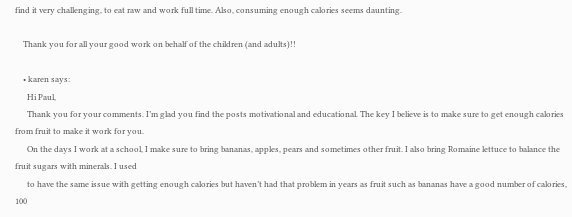find it very challenging, to eat raw and work full time. Also, consuming enough calories seems daunting.

    Thank you for all your good work on behalf of the children (and adults)!!

    • karen says:
      Hi Paul,
      Thank you for your comments. I’m glad you find the posts motivational and educational. The key I believe is to make sure to get enough calories from fruit to make it work for you.
      On the days I work at a school, I make sure to bring bananas, apples, pears and sometimes other fruit. I also bring Romaine lettuce to balance the fruit sugars with minerals. I used
      to have the same issue with getting enough calories but haven’t had that problem in years as fruit such as bananas have a good number of calories, 100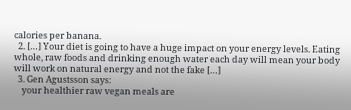calories per banana.
  2. […] Your diet is going to have a huge impact on your energy levels. Eating whole, raw foods and drinking enough water each day will mean your body will work on natural energy and not the fake […]
  3. Gen Agustsson says:
    your healthier raw vegan meals are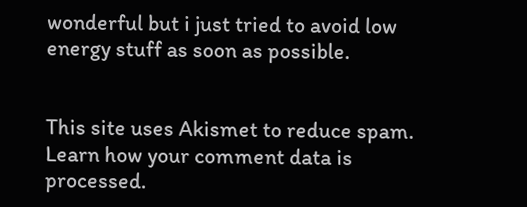wonderful but i just tried to avoid low energy stuff as soon as possible.


This site uses Akismet to reduce spam. Learn how your comment data is processed.